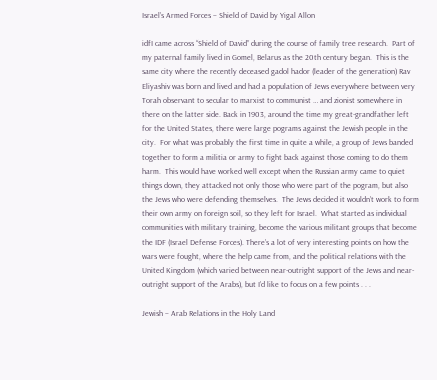Israel’s Armed Forces – Shield of David by Yigal Allon

idfI came across “Shield of David” during the course of family tree research.  Part of my paternal family lived in Gomel, Belarus as the 20th century began.  This is the same city where the recently deceased gadol hador (leader of the generation) Rav Eliyashiv was born and lived and had a population of Jews everywhere between very Torah observant to secular to marxist to communist … and zionist somewhere in there on the latter side. Back in 1903, around the time my great-grandfather left for the United States, there were large pograms against the Jewish people in the city.  For what was probably the first time in quite a while, a group of Jews banded together to form a militia or army to fight back against those coming to do them harm.  This would have worked well except when the Russian army came to quiet things down, they attacked not only those who were part of the pogram, but also the Jews who were defending themselves.  The Jews decided it wouldn’t work to form their own army on foreign soil, so they left for Israel.  What started as individual communities with military training, become the various militant groups that become the IDF (Israel Defense Forces). There’s a lot of very interesting points on how the wars were fought, where the help came from, and the political relations with the United Kingdom (which varied between near-outright support of the Jews and near-outright support of the Arabs), but I’d like to focus on a few points . . .

Jewish – Arab Relations in the Holy Land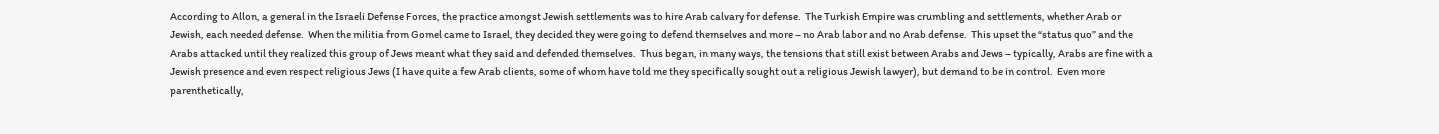According to Allon, a general in the Israeli Defense Forces, the practice amongst Jewish settlements was to hire Arab calvary for defense.  The Turkish Empire was crumbling and settlements, whether Arab or Jewish, each needed defense.  When the militia from Gomel came to Israel, they decided they were going to defend themselves and more – no Arab labor and no Arab defense.  This upset the “status quo” and the Arabs attacked until they realized this group of Jews meant what they said and defended themselves.  Thus began, in many ways, the tensions that still exist between Arabs and Jews – typically, Arabs are fine with a Jewish presence and even respect religious Jews (I have quite a few Arab clients, some of whom have told me they specifically sought out a religious Jewish lawyer), but demand to be in control.  Even more parenthetically,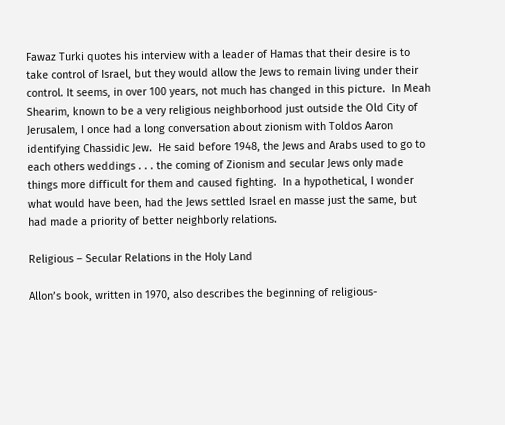Fawaz Turki quotes his interview with a leader of Hamas that their desire is to take control of Israel, but they would allow the Jews to remain living under their control. It seems, in over 100 years, not much has changed in this picture.  In Meah Shearim, known to be a very religious neighborhood just outside the Old City of Jerusalem, I once had a long conversation about zionism with Toldos Aaron identifying Chassidic Jew.  He said before 1948, the Jews and Arabs used to go to each others weddings . . . the coming of Zionism and secular Jews only made things more difficult for them and caused fighting.  In a hypothetical, I wonder what would have been, had the Jews settled Israel en masse just the same, but had made a priority of better neighborly relations.

Religious – Secular Relations in the Holy Land

Allon’s book, written in 1970, also describes the beginning of religious-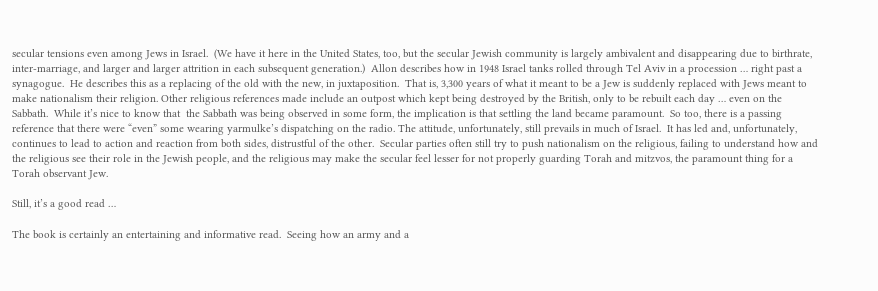secular tensions even among Jews in Israel.  (We have it here in the United States, too, but the secular Jewish community is largely ambivalent and disappearing due to birthrate, inter-marriage, and larger and larger attrition in each subsequent generation.)  Allon describes how in 1948 Israel tanks rolled through Tel Aviv in a procession … right past a synagogue.  He describes this as a replacing of the old with the new, in juxtaposition.  That is, 3,300 years of what it meant to be a Jew is suddenly replaced with Jews meant to make nationalism their religion. Other religious references made include an outpost which kept being destroyed by the British, only to be rebuilt each day … even on the Sabbath.  While it’s nice to know that  the Sabbath was being observed in some form, the implication is that settling the land became paramount.  So too, there is a passing reference that there were “even” some wearing yarmulke’s dispatching on the radio. The attitude, unfortunately, still prevails in much of Israel.  It has led and, unfortunately, continues to lead to action and reaction from both sides, distrustful of the other.  Secular parties often still try to push nationalism on the religious, failing to understand how and the religious see their role in the Jewish people, and the religious may make the secular feel lesser for not properly guarding Torah and mitzvos, the paramount thing for a Torah observant Jew.

Still, it’s a good read …

The book is certainly an entertaining and informative read.  Seeing how an army and a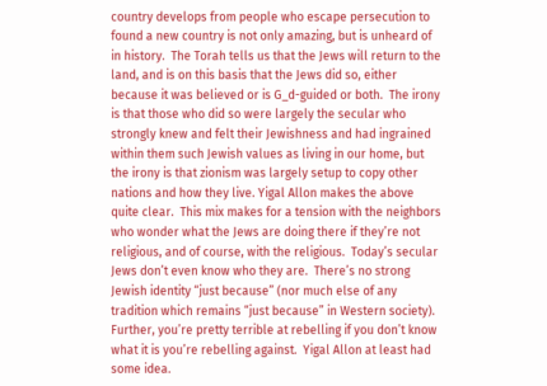country develops from people who escape persecution to found a new country is not only amazing, but is unheard of in history.  The Torah tells us that the Jews will return to the land, and is on this basis that the Jews did so, either because it was believed or is G_d-guided or both.  The irony is that those who did so were largely the secular who strongly knew and felt their Jewishness and had ingrained within them such Jewish values as living in our home, but the irony is that zionism was largely setup to copy other nations and how they live. Yigal Allon makes the above quite clear.  This mix makes for a tension with the neighbors who wonder what the Jews are doing there if they’re not religious, and of course, with the religious.  Today’s secular Jews don’t even know who they are.  There’s no strong Jewish identity “just because” (nor much else of any tradition which remains “just because” in Western society).  Further, you’re pretty terrible at rebelling if you don’t know what it is you’re rebelling against.  Yigal Allon at least had some idea.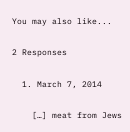You may also like...

2 Responses

  1. March 7, 2014

    […] meat from Jews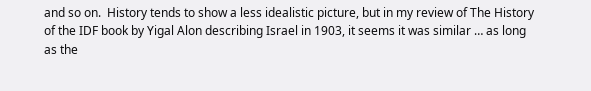and so on.  History tends to show a less idealistic picture, but in my review of The History of the IDF book by Yigal Alon describing Israel in 1903, it seems it was similar … as long as the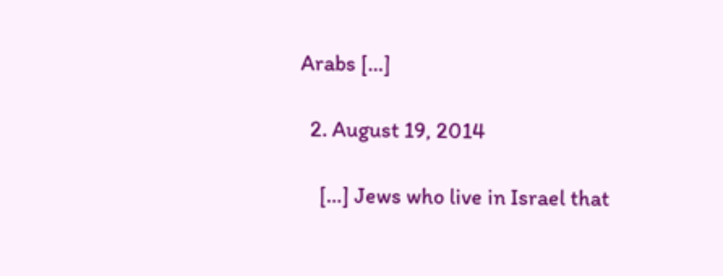Arabs […]

  2. August 19, 2014

    […] Jews who live in Israel that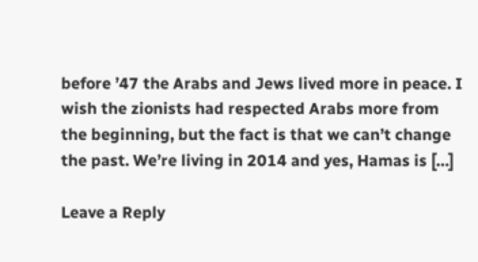before ’47 the Arabs and Jews lived more in peace. I wish the zionists had respected Arabs more from the beginning, but the fact is that we can’t change the past. We’re living in 2014 and yes, Hamas is […]

Leave a Reply